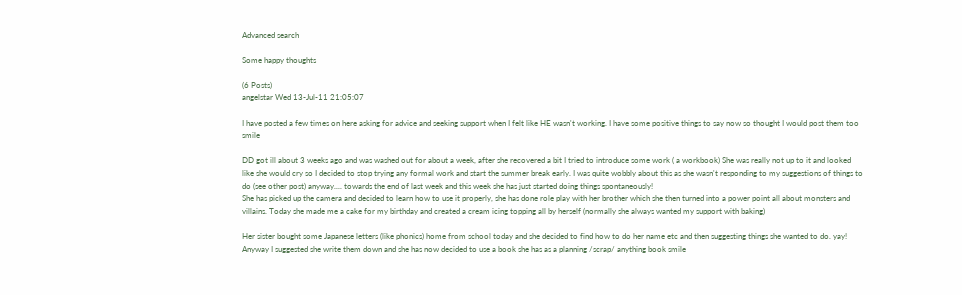Advanced search

Some happy thoughts

(6 Posts)
angelstar Wed 13-Jul-11 21:05:07

I have posted a few times on here asking for advice and seeking support when I felt like HE wasn't working. I have some positive things to say now so thought I would post them too smile

DD got ill about 3 weeks ago and was washed out for about a week, after she recovered a bit I tried to introduce some work ( a workbook) She was really not up to it and looked like she would cry so I decided to stop trying any formal work and start the summer break early. I was quite wobbly about this as she wasn't responding to my suggestions of things to do (see other post) anyway.... towards the end of last week and this week she has just started doing things spontaneously!
She has picked up the camera and decided to learn how to use it properly, she has done role play with her brother which she then turned into a power point all about monsters and villains. Today she made me a cake for my birthday and created a cream icing topping all by herself (normally she always wanted my support with baking)

Her sister bought some Japanese letters (like phonics) home from school today and she decided to find how to do her name etc and then suggesting things she wanted to do. yay! Anyway I suggested she write them down and she has now decided to use a book she has as a planning /scrap/ anything book smile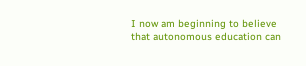I now am beginning to believe that autonomous education can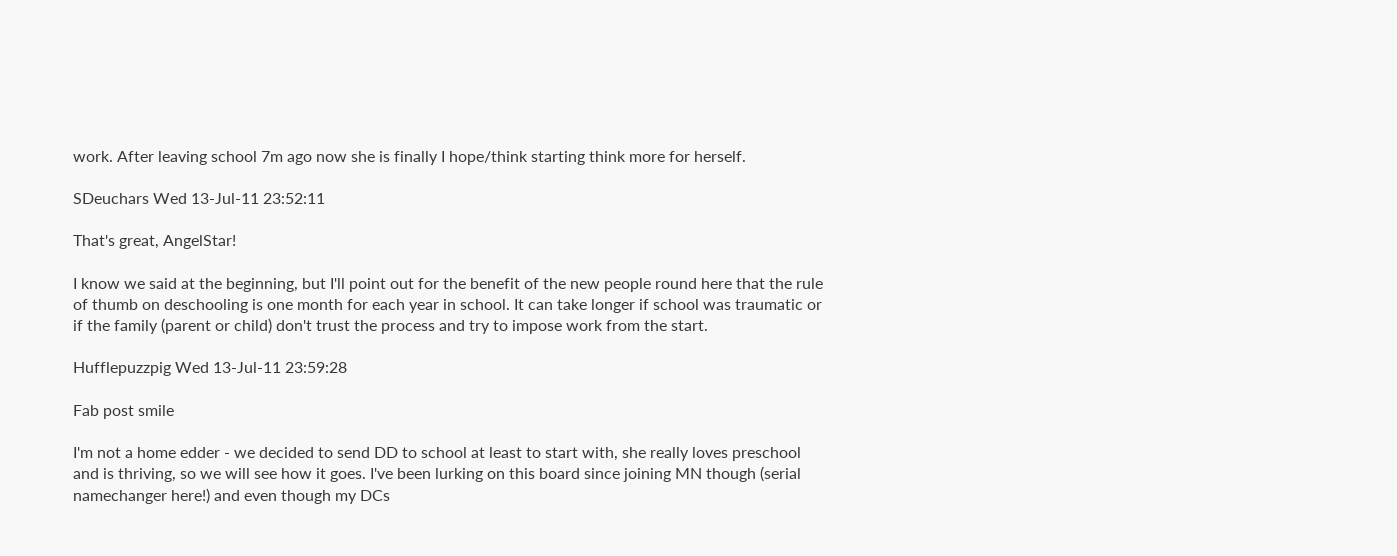work. After leaving school 7m ago now she is finally I hope/think starting think more for herself.

SDeuchars Wed 13-Jul-11 23:52:11

That's great, AngelStar!

I know we said at the beginning, but I'll point out for the benefit of the new people round here that the rule of thumb on deschooling is one month for each year in school. It can take longer if school was traumatic or if the family (parent or child) don't trust the process and try to impose work from the start.

Hufflepuzzpig Wed 13-Jul-11 23:59:28

Fab post smile

I'm not a home edder - we decided to send DD to school at least to start with, she really loves preschool and is thriving, so we will see how it goes. I've been lurking on this board since joining MN though (serial namechanger here!) and even though my DCs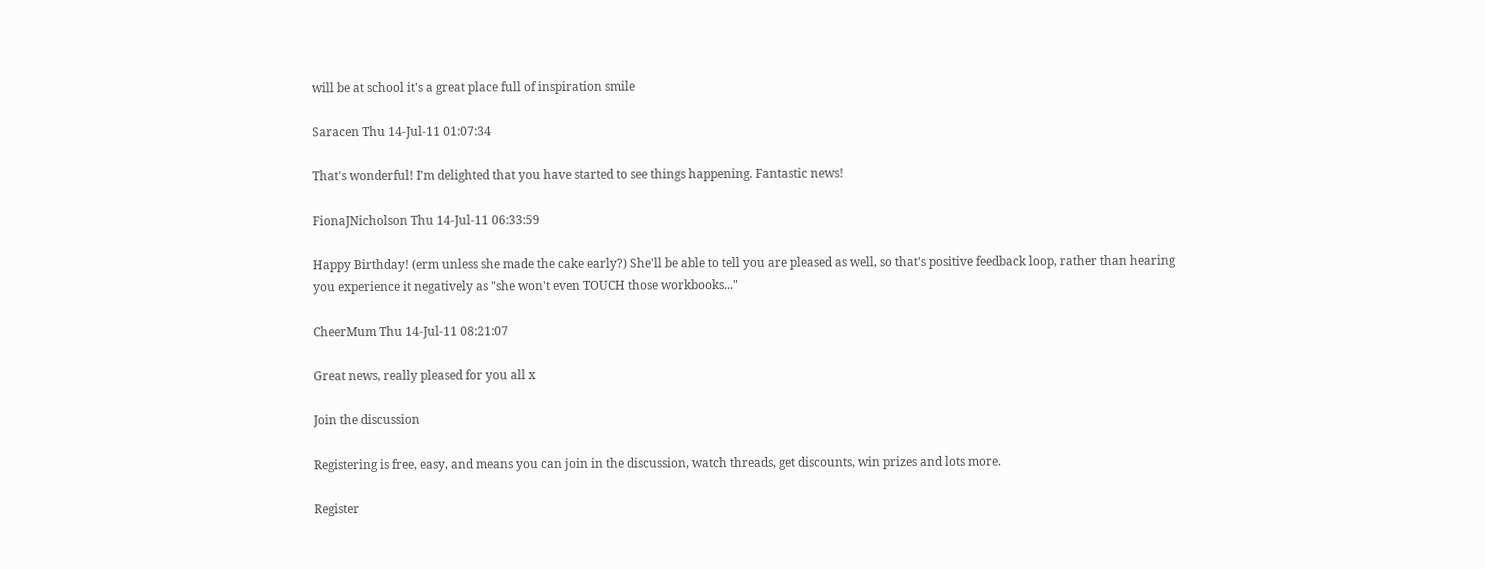will be at school it's a great place full of inspiration smile

Saracen Thu 14-Jul-11 01:07:34

That's wonderful! I'm delighted that you have started to see things happening. Fantastic news!

FionaJNicholson Thu 14-Jul-11 06:33:59

Happy Birthday! (erm unless she made the cake early?) She'll be able to tell you are pleased as well, so that's positive feedback loop, rather than hearing you experience it negatively as "she won't even TOUCH those workbooks..."

CheerMum Thu 14-Jul-11 08:21:07

Great news, really pleased for you all x

Join the discussion

Registering is free, easy, and means you can join in the discussion, watch threads, get discounts, win prizes and lots more.

Register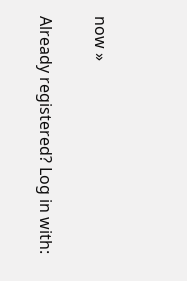now »

Already registered? Log in with: